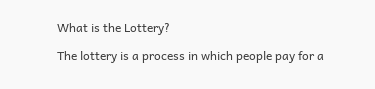What is the Lottery?

The lottery is a process in which people pay for a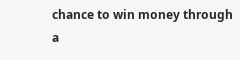chance to win money through a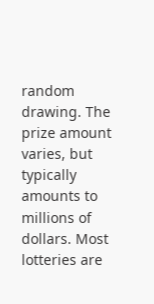random drawing. The prize amount varies, but typically amounts to millions of dollars. Most lotteries are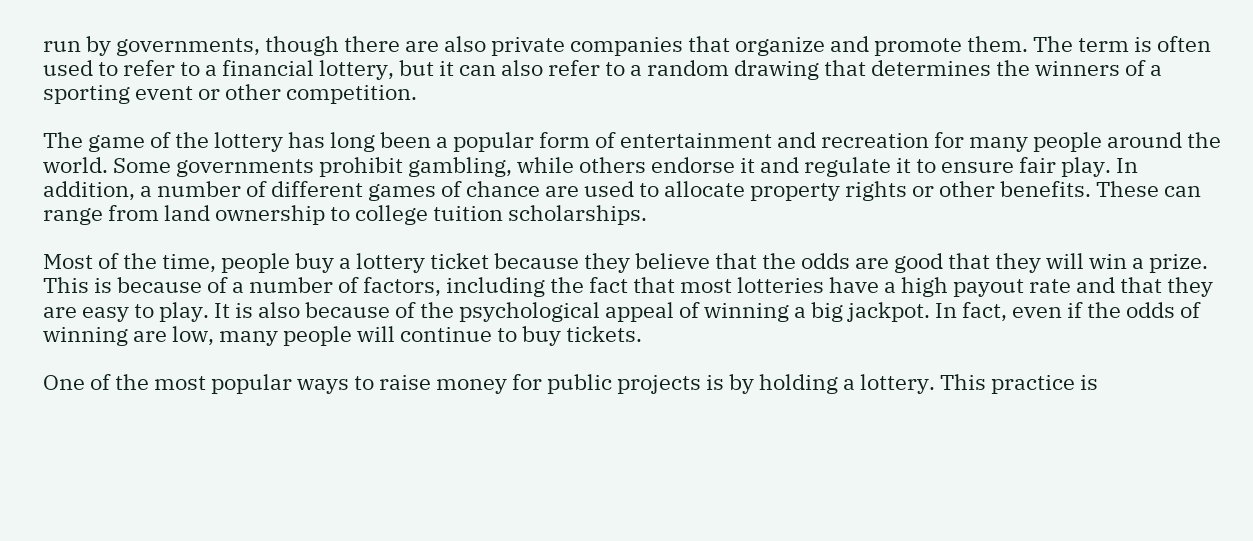run by governments, though there are also private companies that organize and promote them. The term is often used to refer to a financial lottery, but it can also refer to a random drawing that determines the winners of a sporting event or other competition.

The game of the lottery has long been a popular form of entertainment and recreation for many people around the world. Some governments prohibit gambling, while others endorse it and regulate it to ensure fair play. In addition, a number of different games of chance are used to allocate property rights or other benefits. These can range from land ownership to college tuition scholarships.

Most of the time, people buy a lottery ticket because they believe that the odds are good that they will win a prize. This is because of a number of factors, including the fact that most lotteries have a high payout rate and that they are easy to play. It is also because of the psychological appeal of winning a big jackpot. In fact, even if the odds of winning are low, many people will continue to buy tickets.

One of the most popular ways to raise money for public projects is by holding a lottery. This practice is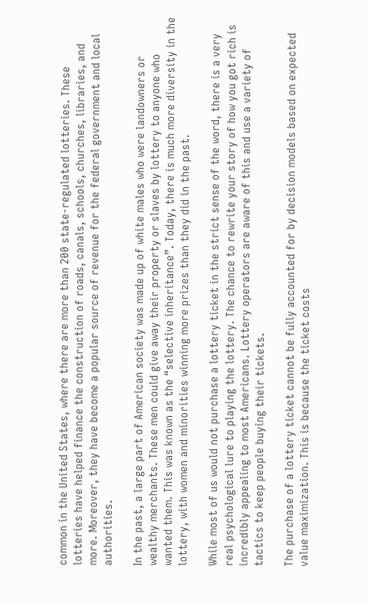common in the United States, where there are more than 200 state-regulated lotteries. These lotteries have helped finance the construction of roads, canals, schools, churches, libraries, and more. Moreover, they have become a popular source of revenue for the federal government and local authorities.

In the past, a large part of American society was made up of white males who were landowners or wealthy merchants. These men could give away their property or slaves by lottery to anyone who wanted them. This was known as the “selective inheritance”. Today, there is much more diversity in the lottery, with women and minorities winning more prizes than they did in the past.

While most of us would not purchase a lottery ticket in the strict sense of the word, there is a very real psychological lure to playing the lottery. The chance to rewrite your story of how you got rich is incredibly appealing to most Americans. Lottery operators are aware of this and use a variety of tactics to keep people buying their tickets.

The purchase of a lottery ticket cannot be fully accounted for by decision models based on expected value maximization. This is because the ticket costs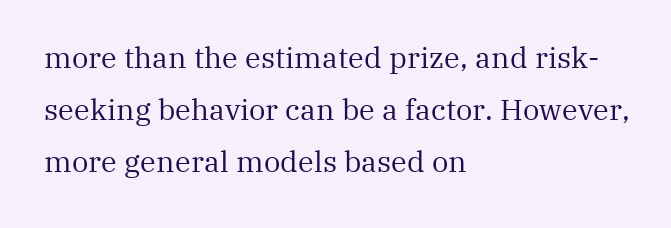more than the estimated prize, and risk-seeking behavior can be a factor. However, more general models based on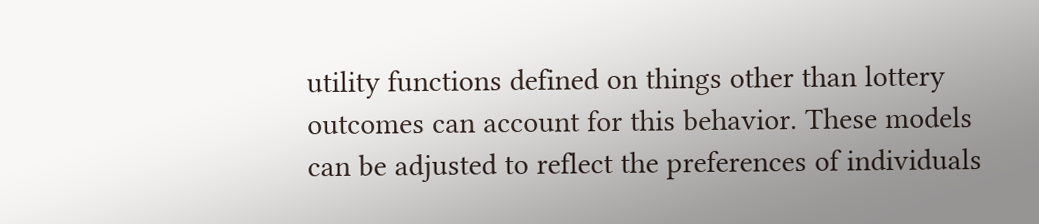utility functions defined on things other than lottery outcomes can account for this behavior. These models can be adjusted to reflect the preferences of individuals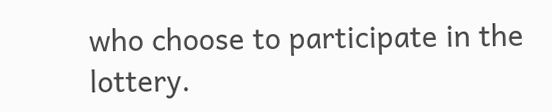who choose to participate in the lottery.